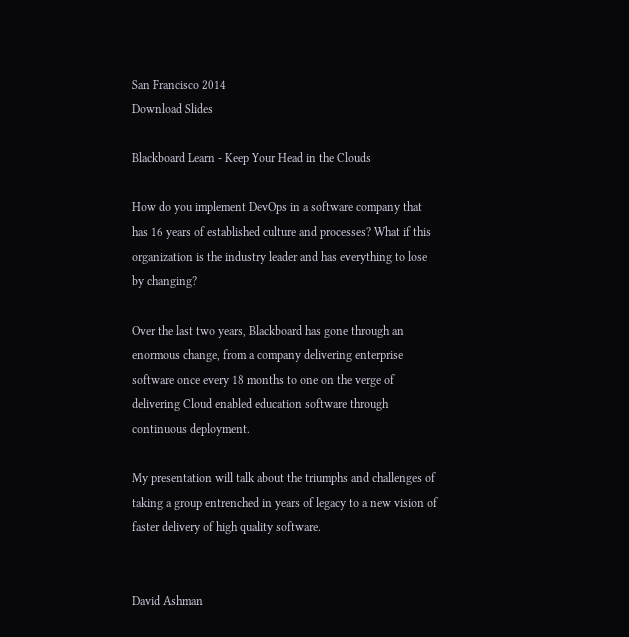San Francisco 2014
Download Slides

Blackboard Learn - Keep Your Head in the Clouds

How do you implement DevOps in a software company that has 16 years of established culture and processes? What if this organization is the industry leader and has everything to lose by changing?

Over the last two years, Blackboard has gone through an enormous change, from a company delivering enterprise software once every 18 months to one on the verge of delivering Cloud enabled education software through continuous deployment.

My presentation will talk about the triumphs and challenges of taking a group entrenched in years of legacy to a new vision of faster delivery of high quality software.


David Ashman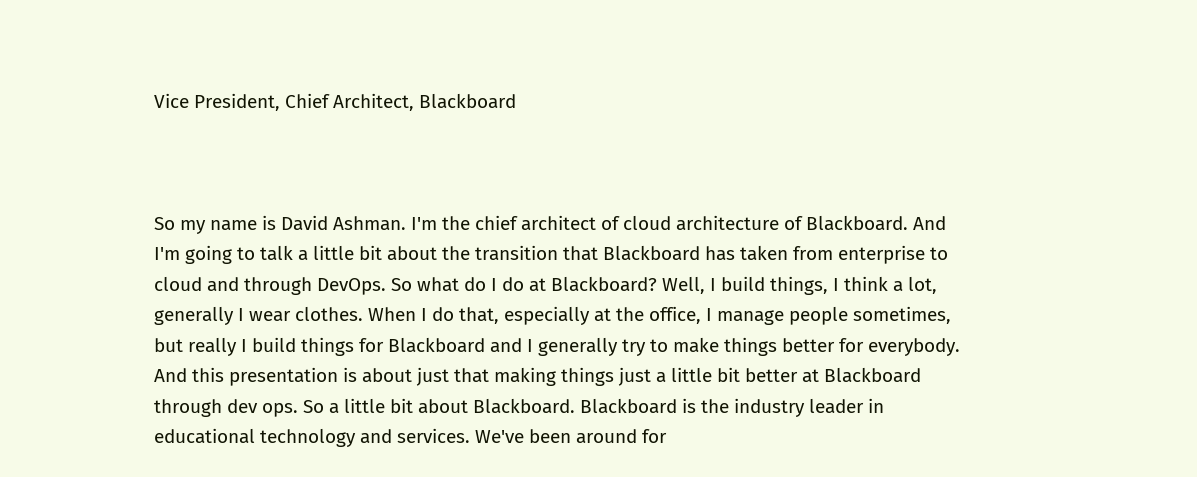Vice President, Chief Architect, Blackboard



So my name is David Ashman. I'm the chief architect of cloud architecture of Blackboard. And I'm going to talk a little bit about the transition that Blackboard has taken from enterprise to cloud and through DevOps. So what do I do at Blackboard? Well, I build things, I think a lot, generally I wear clothes. When I do that, especially at the office, I manage people sometimes, but really I build things for Blackboard and I generally try to make things better for everybody. And this presentation is about just that making things just a little bit better at Blackboard through dev ops. So a little bit about Blackboard. Blackboard is the industry leader in educational technology and services. We've been around for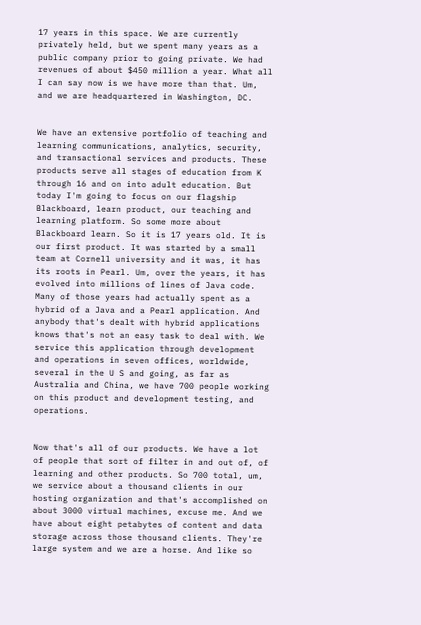17 years in this space. We are currently privately held, but we spent many years as a public company prior to going private. We had revenues of about $450 million a year. What all I can say now is we have more than that. Um, and we are headquartered in Washington, DC.


We have an extensive portfolio of teaching and learning communications, analytics, security, and transactional services and products. These products serve all stages of education from K through 16 and on into adult education. But today I'm going to focus on our flagship Blackboard, learn product, our teaching and learning platform. So some more about Blackboard learn. So it is 17 years old. It is our first product. It was started by a small team at Cornell university and it was, it has its roots in Pearl. Um, over the years, it has evolved into millions of lines of Java code. Many of those years had actually spent as a hybrid of a Java and a Pearl application. And anybody that's dealt with hybrid applications knows that's not an easy task to deal with. We service this application through development and operations in seven offices, worldwide, several in the U S and going, as far as Australia and China, we have 700 people working on this product and development testing, and operations.


Now that's all of our products. We have a lot of people that sort of filter in and out of, of learning and other products. So 700 total, um, we service about a thousand clients in our hosting organization and that's accomplished on about 3000 virtual machines, excuse me. And we have about eight petabytes of content and data storage across those thousand clients. They're large system and we are a horse. And like so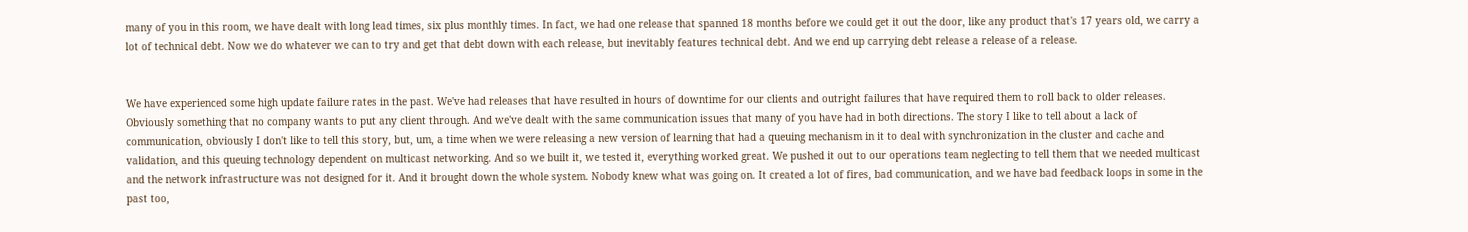many of you in this room, we have dealt with long lead times, six plus monthly times. In fact, we had one release that spanned 18 months before we could get it out the door, like any product that's 17 years old, we carry a lot of technical debt. Now we do whatever we can to try and get that debt down with each release, but inevitably features technical debt. And we end up carrying debt release a release of a release.


We have experienced some high update failure rates in the past. We've had releases that have resulted in hours of downtime for our clients and outright failures that have required them to roll back to older releases. Obviously something that no company wants to put any client through. And we've dealt with the same communication issues that many of you have had in both directions. The story I like to tell about a lack of communication, obviously I don't like to tell this story, but, um, a time when we were releasing a new version of learning that had a queuing mechanism in it to deal with synchronization in the cluster and cache and validation, and this queuing technology dependent on multicast networking. And so we built it, we tested it, everything worked great. We pushed it out to our operations team neglecting to tell them that we needed multicast and the network infrastructure was not designed for it. And it brought down the whole system. Nobody knew what was going on. It created a lot of fires, bad communication, and we have bad feedback loops in some in the past too,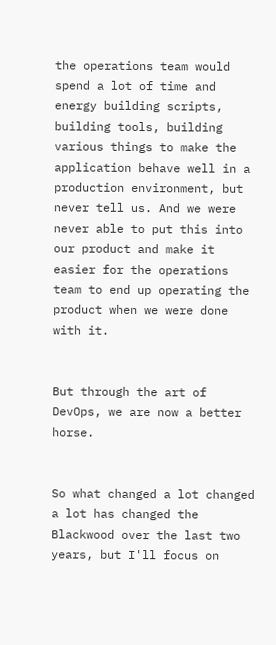the operations team would spend a lot of time and energy building scripts, building tools, building various things to make the application behave well in a production environment, but never tell us. And we were never able to put this into our product and make it easier for the operations team to end up operating the product when we were done with it.


But through the art of DevOps, we are now a better horse.


So what changed a lot changed a lot has changed the Blackwood over the last two years, but I'll focus on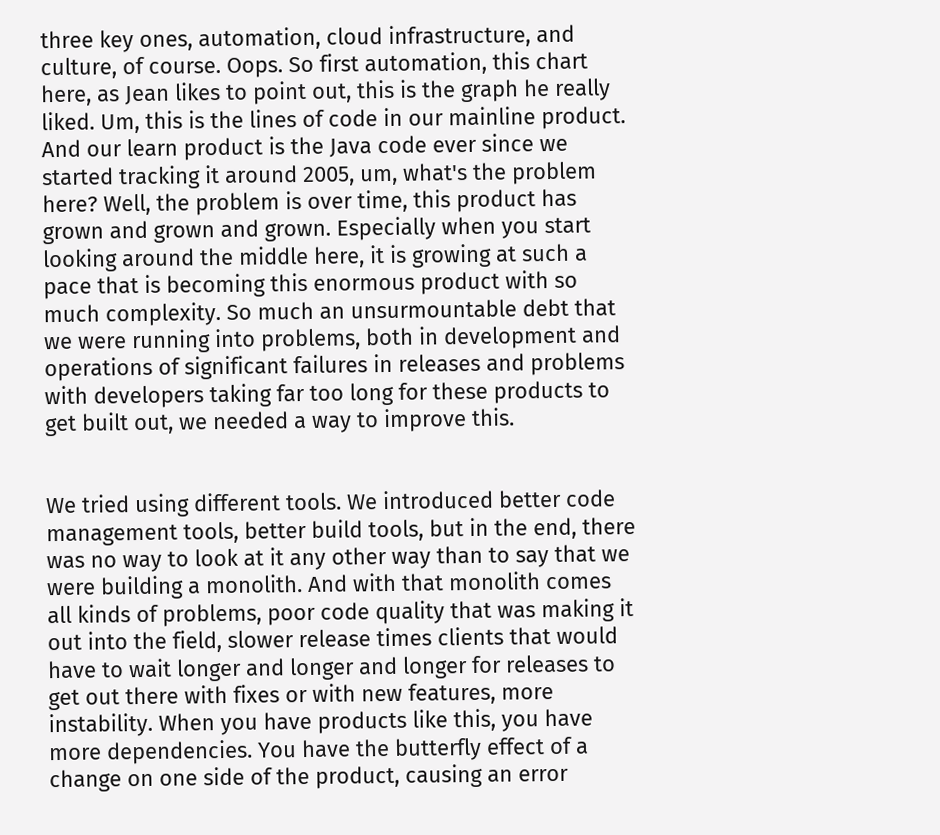three key ones, automation, cloud infrastructure, and culture, of course. Oops. So first automation, this chart here, as Jean likes to point out, this is the graph he really liked. Um, this is the lines of code in our mainline product. And our learn product is the Java code ever since we started tracking it around 2005, um, what's the problem here? Well, the problem is over time, this product has grown and grown and grown. Especially when you start looking around the middle here, it is growing at such a pace that is becoming this enormous product with so much complexity. So much an unsurmountable debt that we were running into problems, both in development and operations of significant failures in releases and problems with developers taking far too long for these products to get built out, we needed a way to improve this.


We tried using different tools. We introduced better code management tools, better build tools, but in the end, there was no way to look at it any other way than to say that we were building a monolith. And with that monolith comes all kinds of problems, poor code quality that was making it out into the field, slower release times clients that would have to wait longer and longer and longer for releases to get out there with fixes or with new features, more instability. When you have products like this, you have more dependencies. You have the butterfly effect of a change on one side of the product, causing an error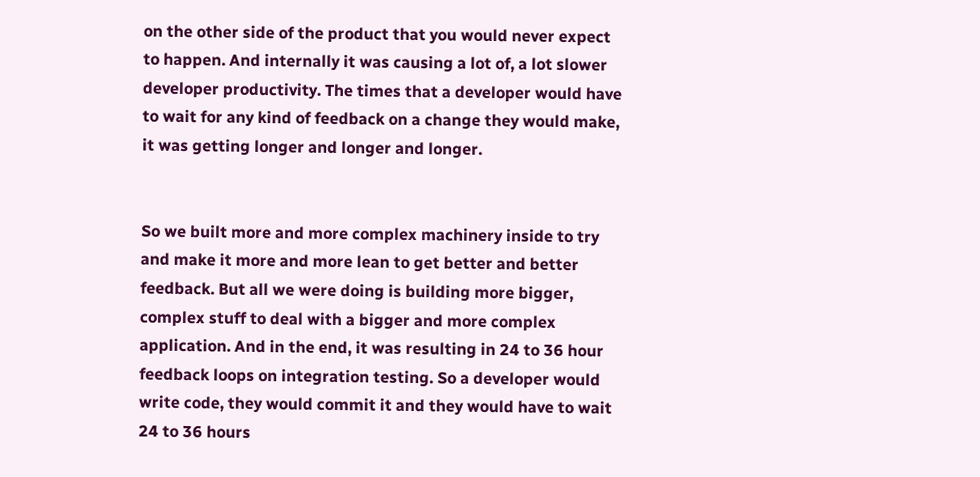on the other side of the product that you would never expect to happen. And internally it was causing a lot of, a lot slower developer productivity. The times that a developer would have to wait for any kind of feedback on a change they would make, it was getting longer and longer and longer.


So we built more and more complex machinery inside to try and make it more and more lean to get better and better feedback. But all we were doing is building more bigger, complex stuff to deal with a bigger and more complex application. And in the end, it was resulting in 24 to 36 hour feedback loops on integration testing. So a developer would write code, they would commit it and they would have to wait 24 to 36 hours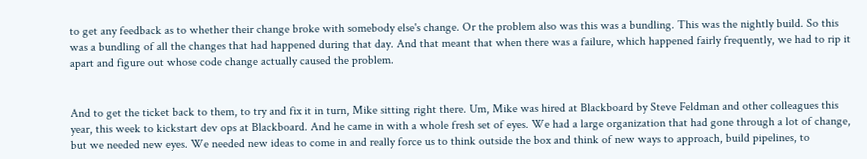to get any feedback as to whether their change broke with somebody else's change. Or the problem also was this was a bundling. This was the nightly build. So this was a bundling of all the changes that had happened during that day. And that meant that when there was a failure, which happened fairly frequently, we had to rip it apart and figure out whose code change actually caused the problem.


And to get the ticket back to them, to try and fix it in turn, Mike sitting right there. Um, Mike was hired at Blackboard by Steve Feldman and other colleagues this year, this week to kickstart dev ops at Blackboard. And he came in with a whole fresh set of eyes. We had a large organization that had gone through a lot of change, but we needed new eyes. We needed new ideas to come in and really force us to think outside the box and think of new ways to approach, build pipelines, to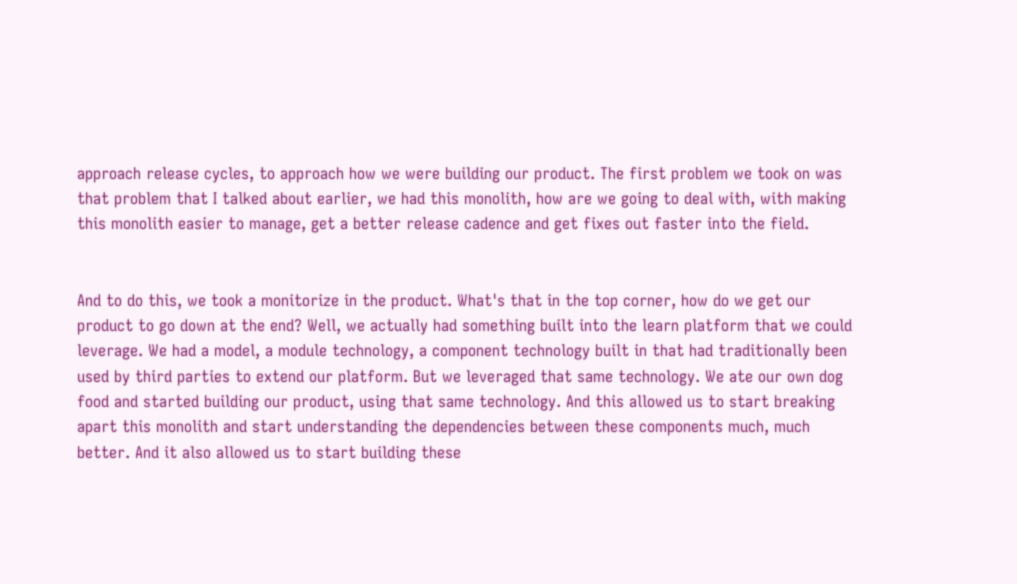approach release cycles, to approach how we were building our product. The first problem we took on was that problem that I talked about earlier, we had this monolith, how are we going to deal with, with making this monolith easier to manage, get a better release cadence and get fixes out faster into the field.


And to do this, we took a monitorize in the product. What's that in the top corner, how do we get our product to go down at the end? Well, we actually had something built into the learn platform that we could leverage. We had a model, a module technology, a component technology built in that had traditionally been used by third parties to extend our platform. But we leveraged that same technology. We ate our own dog food and started building our product, using that same technology. And this allowed us to start breaking apart this monolith and start understanding the dependencies between these components much, much better. And it also allowed us to start building these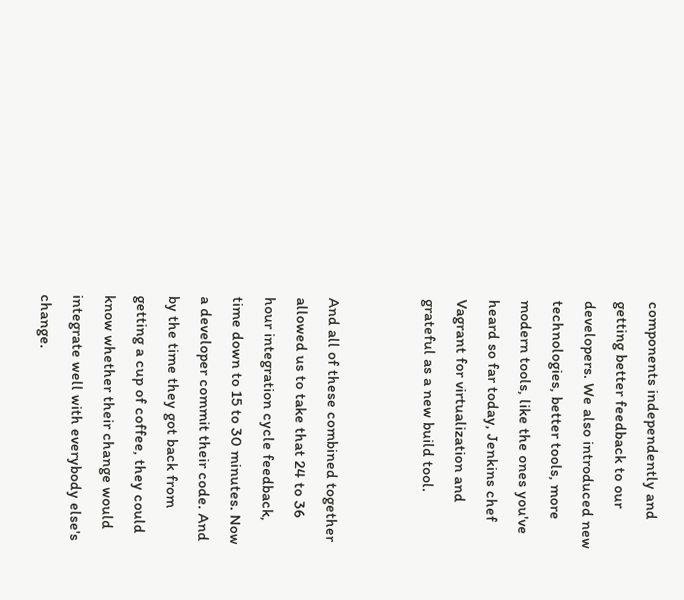components independently and getting better feedback to our developers. We also introduced new technologies, better tools, more modern tools, like the ones you've heard so far today, Jenkins chef Vagrant for virtualization and grateful as a new build tool.


And all of these combined together allowed us to take that 24 to 36 hour integration cycle feedback, time down to 15 to 30 minutes. Now a developer commit their code. And by the time they got back from getting a cup of coffee, they could know whether their change would integrate well with everybody else's change.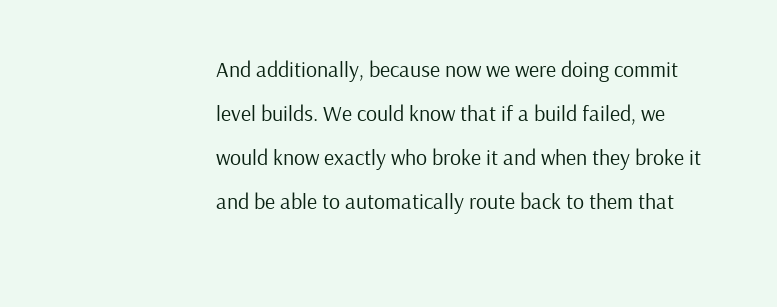And additionally, because now we were doing commit level builds. We could know that if a build failed, we would know exactly who broke it and when they broke it and be able to automatically route back to them that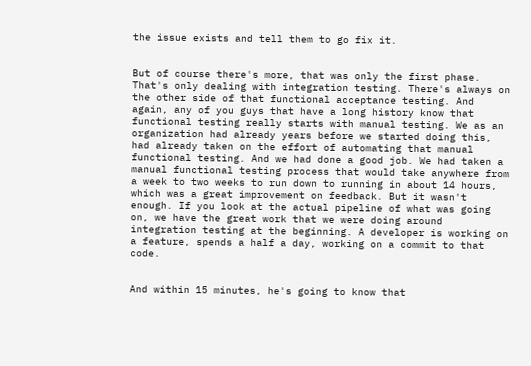the issue exists and tell them to go fix it.


But of course there's more, that was only the first phase. That's only dealing with integration testing. There's always on the other side of that functional acceptance testing. And again, any of you guys that have a long history know that functional testing really starts with manual testing. We as an organization had already years before we started doing this, had already taken on the effort of automating that manual functional testing. And we had done a good job. We had taken a manual functional testing process that would take anywhere from a week to two weeks to run down to running in about 14 hours, which was a great improvement on feedback. But it wasn't enough. If you look at the actual pipeline of what was going on, we have the great work that we were doing around integration testing at the beginning. A developer is working on a feature, spends a half a day, working on a commit to that code.


And within 15 minutes, he's going to know that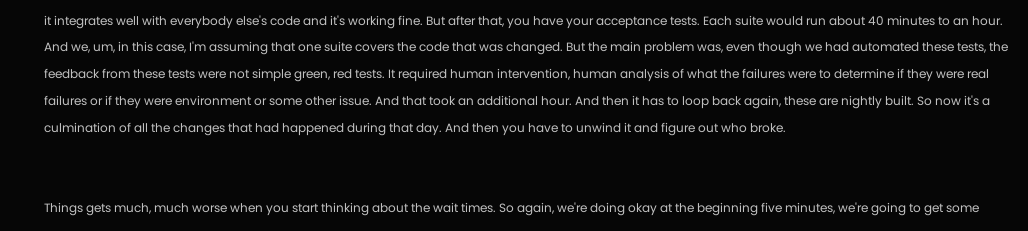it integrates well with everybody else's code and it's working fine. But after that, you have your acceptance tests. Each suite would run about 40 minutes to an hour. And we, um, in this case, I'm assuming that one suite covers the code that was changed. But the main problem was, even though we had automated these tests, the feedback from these tests were not simple green, red tests. It required human intervention, human analysis of what the failures were to determine if they were real failures or if they were environment or some other issue. And that took an additional hour. And then it has to loop back again, these are nightly built. So now it's a culmination of all the changes that had happened during that day. And then you have to unwind it and figure out who broke.


Things gets much, much worse when you start thinking about the wait times. So again, we're doing okay at the beginning five minutes, we're going to get some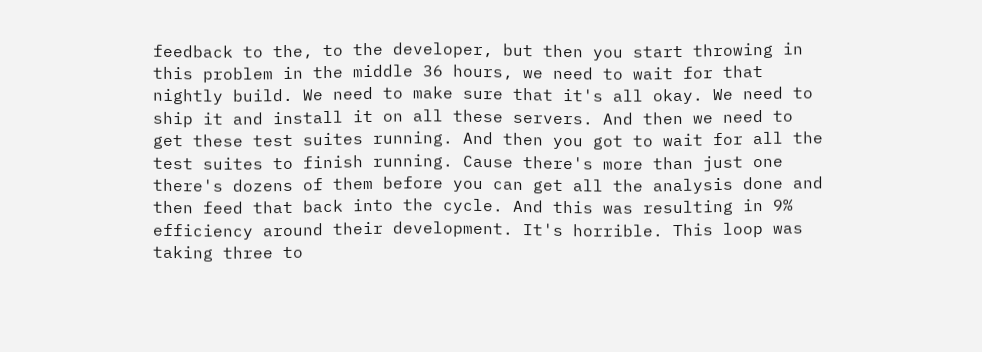feedback to the, to the developer, but then you start throwing in this problem in the middle 36 hours, we need to wait for that nightly build. We need to make sure that it's all okay. We need to ship it and install it on all these servers. And then we need to get these test suites running. And then you got to wait for all the test suites to finish running. Cause there's more than just one there's dozens of them before you can get all the analysis done and then feed that back into the cycle. And this was resulting in 9% efficiency around their development. It's horrible. This loop was taking three to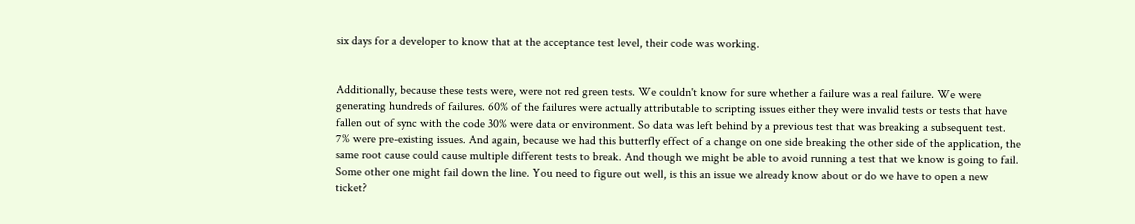six days for a developer to know that at the acceptance test level, their code was working.


Additionally, because these tests were, were not red green tests. We couldn't know for sure whether a failure was a real failure. We were generating hundreds of failures. 60% of the failures were actually attributable to scripting issues either they were invalid tests or tests that have fallen out of sync with the code 30% were data or environment. So data was left behind by a previous test that was breaking a subsequent test. 7% were pre-existing issues. And again, because we had this butterfly effect of a change on one side breaking the other side of the application, the same root cause could cause multiple different tests to break. And though we might be able to avoid running a test that we know is going to fail. Some other one might fail down the line. You need to figure out well, is this an issue we already know about or do we have to open a new ticket?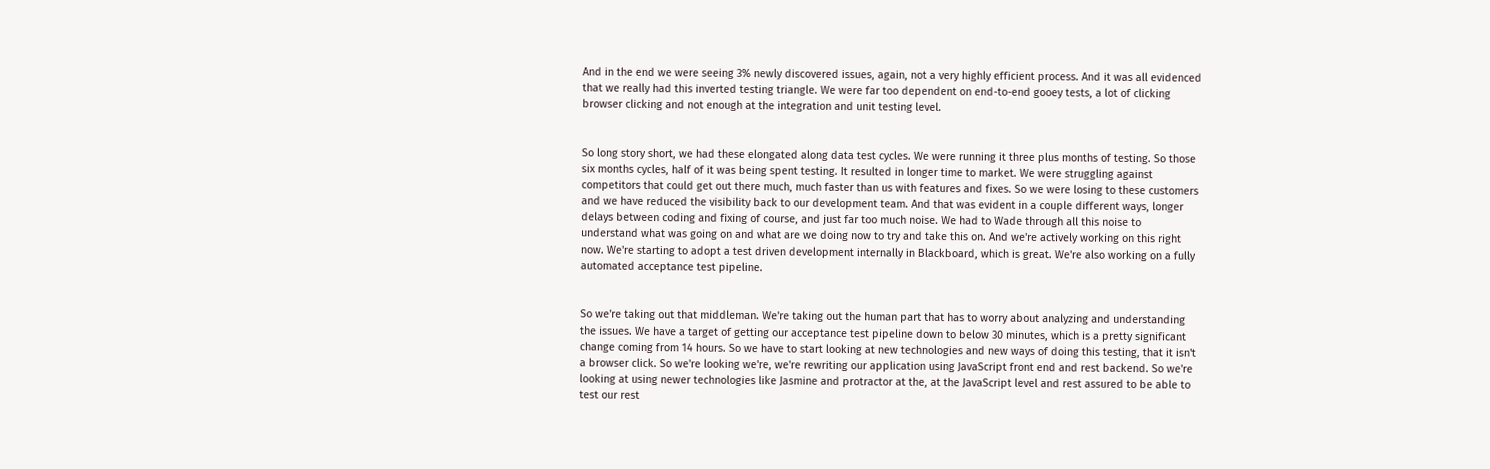And in the end we were seeing 3% newly discovered issues, again, not a very highly efficient process. And it was all evidenced that we really had this inverted testing triangle. We were far too dependent on end-to-end gooey tests, a lot of clicking browser clicking and not enough at the integration and unit testing level.


So long story short, we had these elongated along data test cycles. We were running it three plus months of testing. So those six months cycles, half of it was being spent testing. It resulted in longer time to market. We were struggling against competitors that could get out there much, much faster than us with features and fixes. So we were losing to these customers and we have reduced the visibility back to our development team. And that was evident in a couple different ways, longer delays between coding and fixing of course, and just far too much noise. We had to Wade through all this noise to understand what was going on and what are we doing now to try and take this on. And we're actively working on this right now. We're starting to adopt a test driven development internally in Blackboard, which is great. We're also working on a fully automated acceptance test pipeline.


So we're taking out that middleman. We're taking out the human part that has to worry about analyzing and understanding the issues. We have a target of getting our acceptance test pipeline down to below 30 minutes, which is a pretty significant change coming from 14 hours. So we have to start looking at new technologies and new ways of doing this testing, that it isn't a browser click. So we're looking we're, we're rewriting our application using JavaScript front end and rest backend. So we're looking at using newer technologies like Jasmine and protractor at the, at the JavaScript level and rest assured to be able to test our rest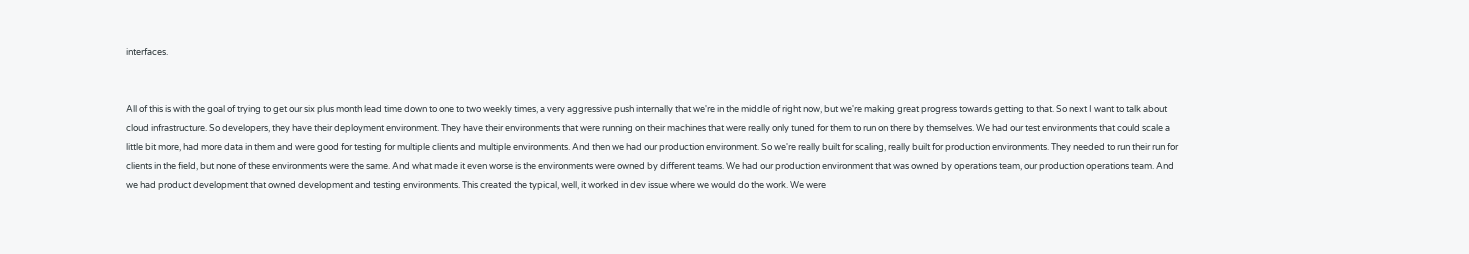interfaces.


All of this is with the goal of trying to get our six plus month lead time down to one to two weekly times, a very aggressive push internally that we're in the middle of right now, but we're making great progress towards getting to that. So next I want to talk about cloud infrastructure. So developers, they have their deployment environment. They have their environments that were running on their machines that were really only tuned for them to run on there by themselves. We had our test environments that could scale a little bit more, had more data in them and were good for testing for multiple clients and multiple environments. And then we had our production environment. So we're really built for scaling, really built for production environments. They needed to run their run for clients in the field, but none of these environments were the same. And what made it even worse is the environments were owned by different teams. We had our production environment that was owned by operations team, our production operations team. And we had product development that owned development and testing environments. This created the typical, well, it worked in dev issue where we would do the work. We were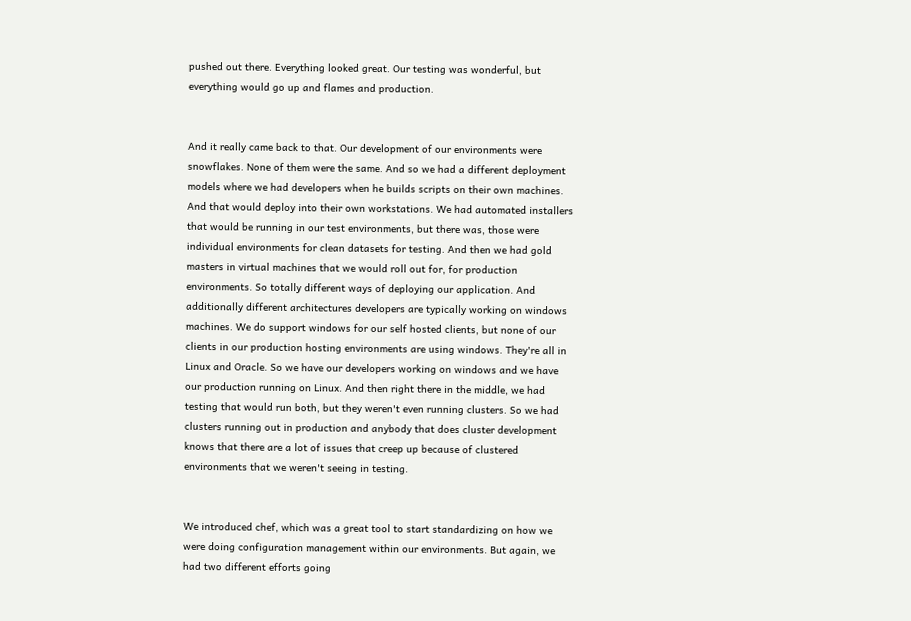pushed out there. Everything looked great. Our testing was wonderful, but everything would go up and flames and production.


And it really came back to that. Our development of our environments were snowflakes. None of them were the same. And so we had a different deployment models where we had developers when he builds scripts on their own machines. And that would deploy into their own workstations. We had automated installers that would be running in our test environments, but there was, those were individual environments for clean datasets for testing. And then we had gold masters in virtual machines that we would roll out for, for production environments. So totally different ways of deploying our application. And additionally different architectures developers are typically working on windows machines. We do support windows for our self hosted clients, but none of our clients in our production hosting environments are using windows. They're all in Linux and Oracle. So we have our developers working on windows and we have our production running on Linux. And then right there in the middle, we had testing that would run both, but they weren't even running clusters. So we had clusters running out in production and anybody that does cluster development knows that there are a lot of issues that creep up because of clustered environments that we weren't seeing in testing.


We introduced chef, which was a great tool to start standardizing on how we were doing configuration management within our environments. But again, we had two different efforts going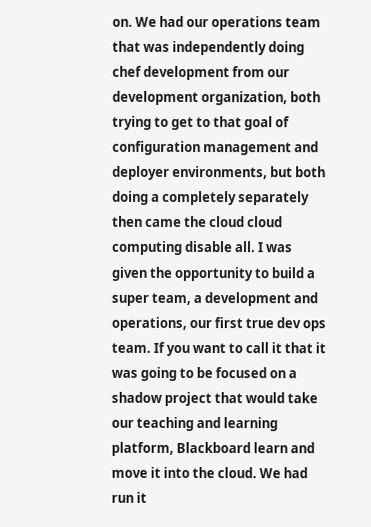on. We had our operations team that was independently doing chef development from our development organization, both trying to get to that goal of configuration management and deployer environments, but both doing a completely separately then came the cloud cloud computing disable all. I was given the opportunity to build a super team, a development and operations, our first true dev ops team. If you want to call it that it was going to be focused on a shadow project that would take our teaching and learning platform, Blackboard learn and move it into the cloud. We had run it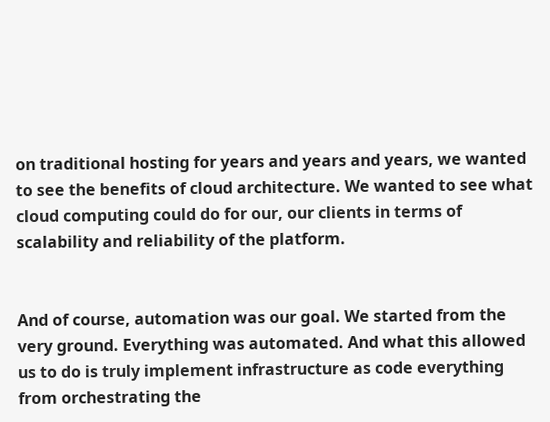on traditional hosting for years and years and years, we wanted to see the benefits of cloud architecture. We wanted to see what cloud computing could do for our, our clients in terms of scalability and reliability of the platform.


And of course, automation was our goal. We started from the very ground. Everything was automated. And what this allowed us to do is truly implement infrastructure as code everything from orchestrating the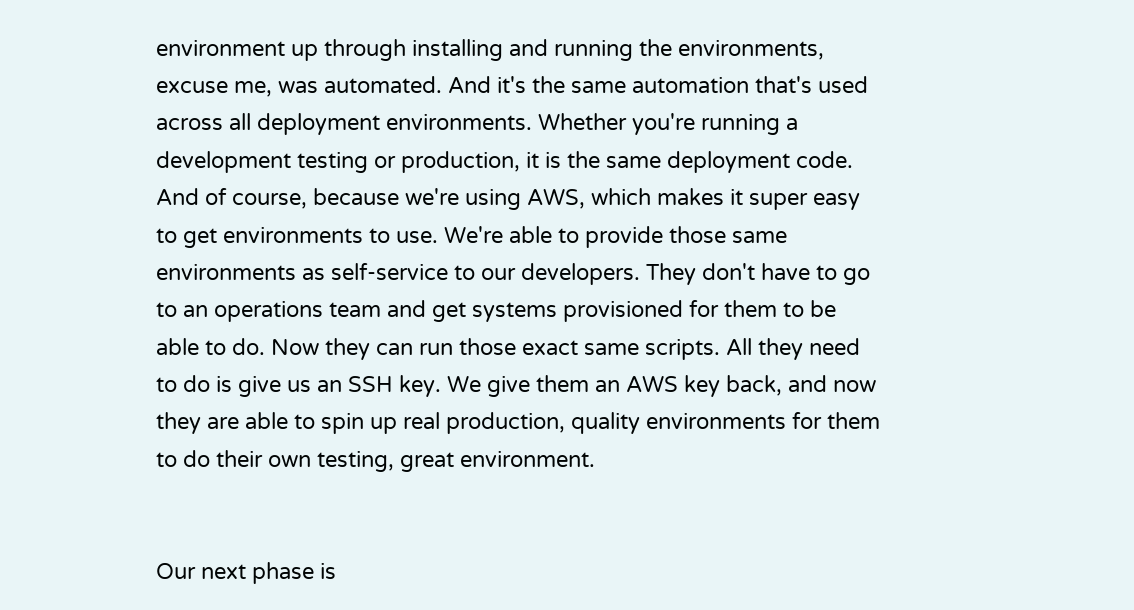environment up through installing and running the environments, excuse me, was automated. And it's the same automation that's used across all deployment environments. Whether you're running a development testing or production, it is the same deployment code. And of course, because we're using AWS, which makes it super easy to get environments to use. We're able to provide those same environments as self-service to our developers. They don't have to go to an operations team and get systems provisioned for them to be able to do. Now they can run those exact same scripts. All they need to do is give us an SSH key. We give them an AWS key back, and now they are able to spin up real production, quality environments for them to do their own testing, great environment.


Our next phase is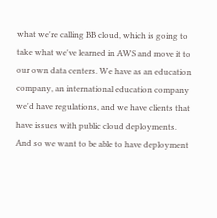what we're calling BB cloud, which is going to take what we've learned in AWS and move it to our own data centers. We have as an education company, an international education company we'd have regulations, and we have clients that have issues with public cloud deployments. And so we want to be able to have deployment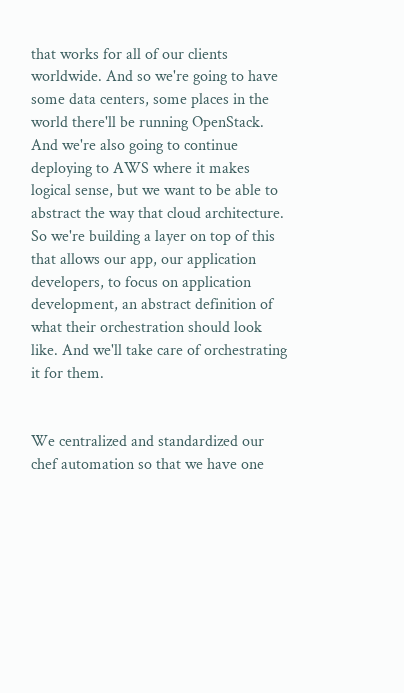that works for all of our clients worldwide. And so we're going to have some data centers, some places in the world there'll be running OpenStack. And we're also going to continue deploying to AWS where it makes logical sense, but we want to be able to abstract the way that cloud architecture. So we're building a layer on top of this that allows our app, our application developers, to focus on application development, an abstract definition of what their orchestration should look like. And we'll take care of orchestrating it for them.


We centralized and standardized our chef automation so that we have one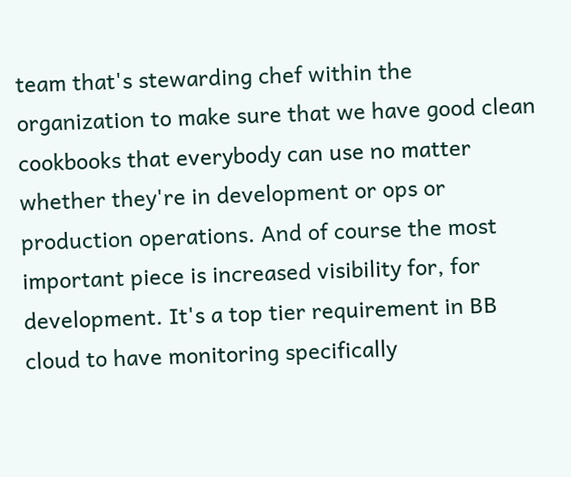team that's stewarding chef within the organization to make sure that we have good clean cookbooks that everybody can use no matter whether they're in development or ops or production operations. And of course the most important piece is increased visibility for, for development. It's a top tier requirement in BB cloud to have monitoring specifically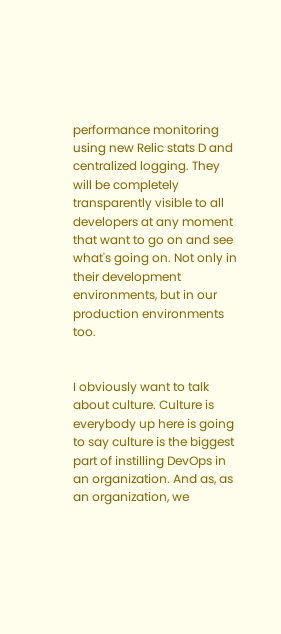performance monitoring using new Relic stats D and centralized logging. They will be completely transparently visible to all developers at any moment that want to go on and see what's going on. Not only in their development environments, but in our production environments too.


I obviously want to talk about culture. Culture is everybody up here is going to say culture is the biggest part of instilling DevOps in an organization. And as, as an organization, we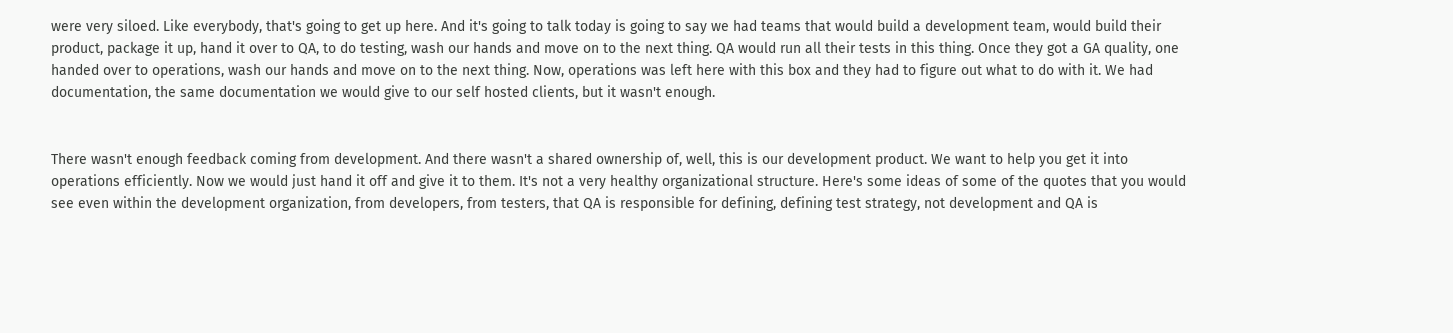were very siloed. Like everybody, that's going to get up here. And it's going to talk today is going to say we had teams that would build a development team, would build their product, package it up, hand it over to QA, to do testing, wash our hands and move on to the next thing. QA would run all their tests in this thing. Once they got a GA quality, one handed over to operations, wash our hands and move on to the next thing. Now, operations was left here with this box and they had to figure out what to do with it. We had documentation, the same documentation we would give to our self hosted clients, but it wasn't enough.


There wasn't enough feedback coming from development. And there wasn't a shared ownership of, well, this is our development product. We want to help you get it into operations efficiently. Now we would just hand it off and give it to them. It's not a very healthy organizational structure. Here's some ideas of some of the quotes that you would see even within the development organization, from developers, from testers, that QA is responsible for defining, defining test strategy, not development and QA is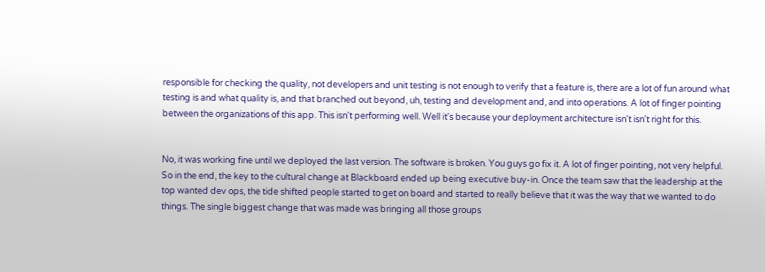responsible for checking the quality, not developers and unit testing is not enough to verify that a feature is, there are a lot of fun around what testing is and what quality is, and that branched out beyond, uh, testing and development and, and into operations. A lot of finger pointing between the organizations of this app. This isn't performing well. Well it's because your deployment architecture isn't isn't right for this.


No, it was working fine until we deployed the last version. The software is broken. You guys go fix it. A lot of finger pointing, not very helpful. So in the end, the key to the cultural change at Blackboard ended up being executive buy-in. Once the team saw that the leadership at the top wanted dev ops, the tide shifted people started to get on board and started to really believe that it was the way that we wanted to do things. The single biggest change that was made was bringing all those groups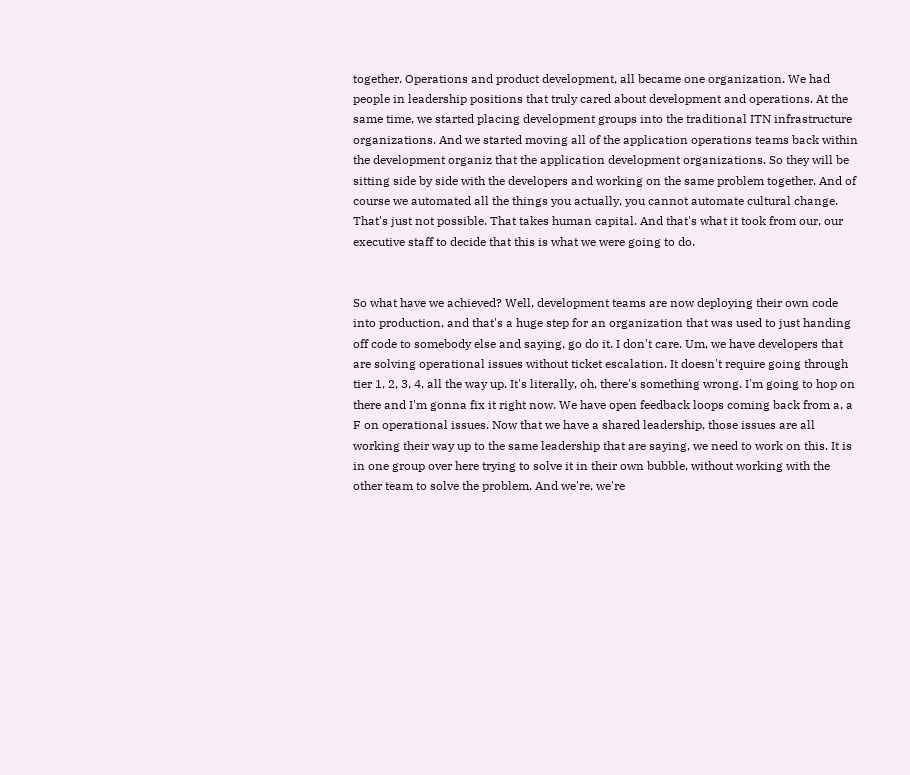together. Operations and product development, all became one organization. We had people in leadership positions that truly cared about development and operations. At the same time, we started placing development groups into the traditional ITN infrastructure organizations. And we started moving all of the application operations teams back within the development organiz that the application development organizations. So they will be sitting side by side with the developers and working on the same problem together. And of course we automated all the things you actually, you cannot automate cultural change. That's just not possible. That takes human capital. And that's what it took from our, our executive staff to decide that this is what we were going to do.


So what have we achieved? Well, development teams are now deploying their own code into production, and that's a huge step for an organization that was used to just handing off code to somebody else and saying, go do it. I don't care. Um, we have developers that are solving operational issues without ticket escalation. It doesn't require going through tier 1, 2, 3, 4, all the way up. It's literally, oh, there's something wrong. I'm going to hop on there and I'm gonna fix it right now. We have open feedback loops coming back from a, a F on operational issues. Now that we have a shared leadership, those issues are all working their way up to the same leadership that are saying, we need to work on this. It is in one group over here trying to solve it in their own bubble, without working with the other team to solve the problem. And we're, we're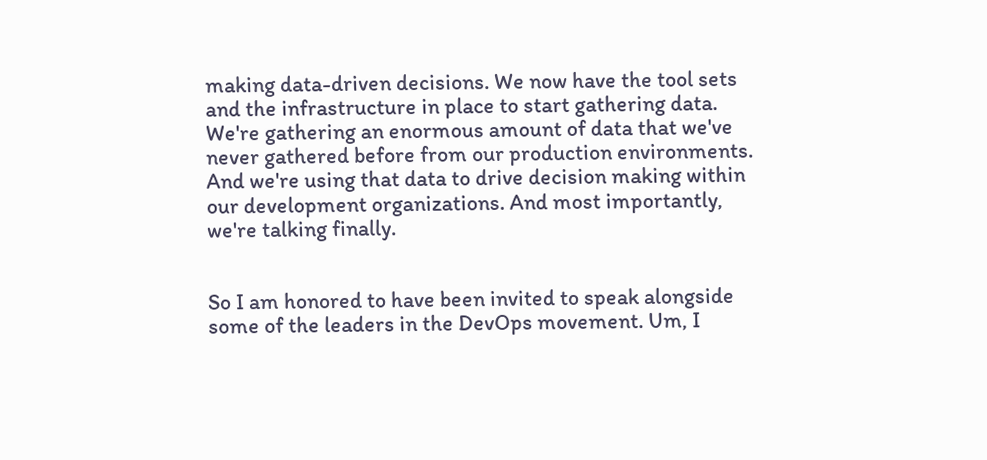making data-driven decisions. We now have the tool sets and the infrastructure in place to start gathering data. We're gathering an enormous amount of data that we've never gathered before from our production environments. And we're using that data to drive decision making within our development organizations. And most importantly, we're talking finally.


So I am honored to have been invited to speak alongside some of the leaders in the DevOps movement. Um, I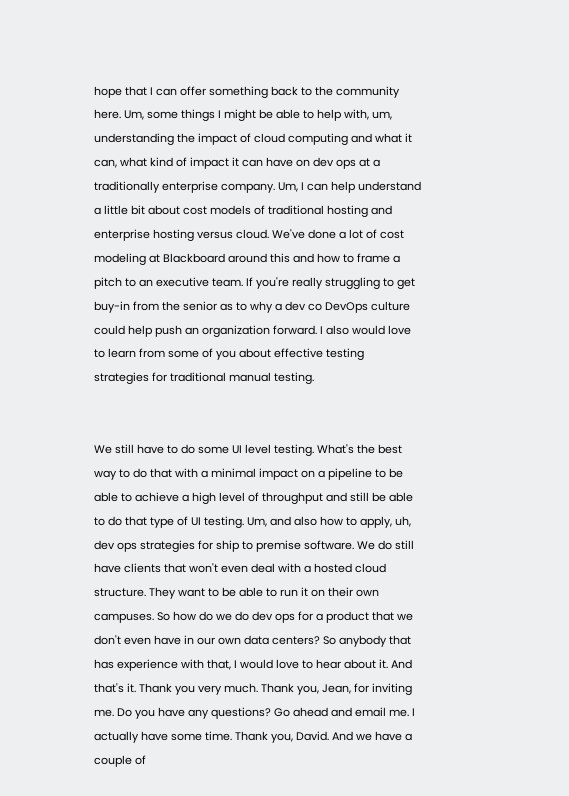hope that I can offer something back to the community here. Um, some things I might be able to help with, um, understanding the impact of cloud computing and what it can, what kind of impact it can have on dev ops at a traditionally enterprise company. Um, I can help understand a little bit about cost models of traditional hosting and enterprise hosting versus cloud. We've done a lot of cost modeling at Blackboard around this and how to frame a pitch to an executive team. If you're really struggling to get buy-in from the senior as to why a dev co DevOps culture could help push an organization forward. I also would love to learn from some of you about effective testing strategies for traditional manual testing.


We still have to do some UI level testing. What's the best way to do that with a minimal impact on a pipeline to be able to achieve a high level of throughput and still be able to do that type of UI testing. Um, and also how to apply, uh, dev ops strategies for ship to premise software. We do still have clients that won't even deal with a hosted cloud structure. They want to be able to run it on their own campuses. So how do we do dev ops for a product that we don't even have in our own data centers? So anybody that has experience with that, I would love to hear about it. And that's it. Thank you very much. Thank you, Jean, for inviting me. Do you have any questions? Go ahead and email me. I actually have some time. Thank you, David. And we have a couple of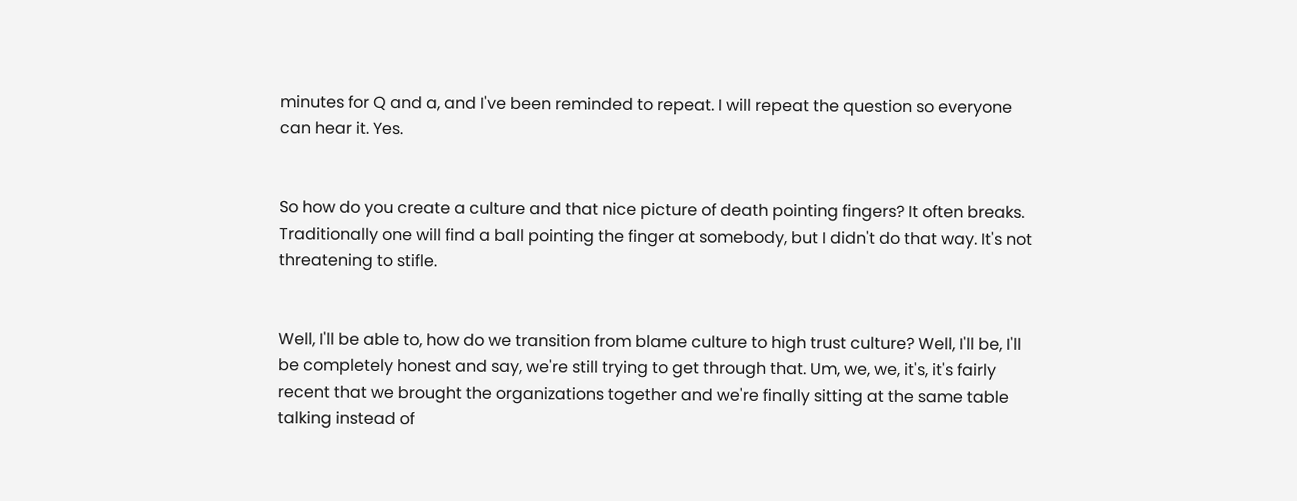minutes for Q and a, and I've been reminded to repeat. I will repeat the question so everyone can hear it. Yes.


So how do you create a culture and that nice picture of death pointing fingers? It often breaks. Traditionally one will find a ball pointing the finger at somebody, but I didn't do that way. It's not threatening to stifle.


Well, I'll be able to, how do we transition from blame culture to high trust culture? Well, I'll be, I'll be completely honest and say, we're still trying to get through that. Um, we, we, it's, it's fairly recent that we brought the organizations together and we're finally sitting at the same table talking instead of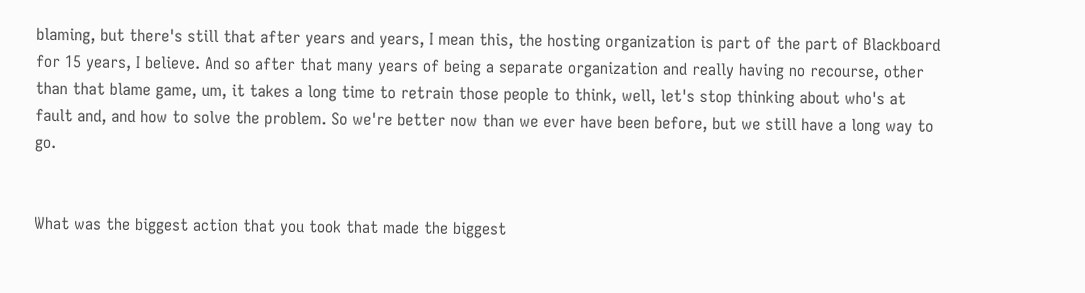blaming, but there's still that after years and years, I mean this, the hosting organization is part of the part of Blackboard for 15 years, I believe. And so after that many years of being a separate organization and really having no recourse, other than that blame game, um, it takes a long time to retrain those people to think, well, let's stop thinking about who's at fault and, and how to solve the problem. So we're better now than we ever have been before, but we still have a long way to go.


What was the biggest action that you took that made the biggest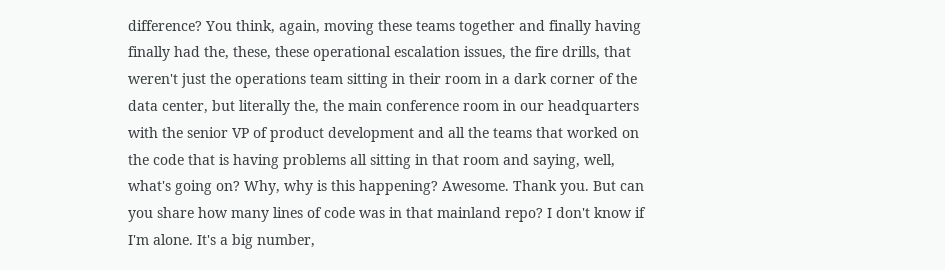difference? You think, again, moving these teams together and finally having finally had the, these, these operational escalation issues, the fire drills, that weren't just the operations team sitting in their room in a dark corner of the data center, but literally the, the main conference room in our headquarters with the senior VP of product development and all the teams that worked on the code that is having problems all sitting in that room and saying, well, what's going on? Why, why is this happening? Awesome. Thank you. But can you share how many lines of code was in that mainland repo? I don't know if I'm alone. It's a big number,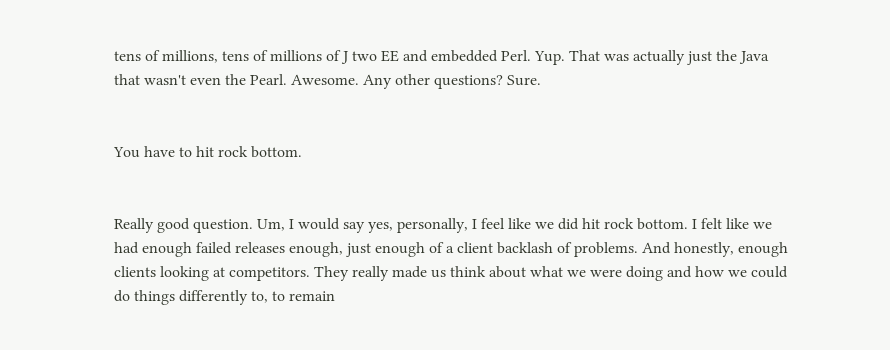tens of millions, tens of millions of J two EE and embedded Perl. Yup. That was actually just the Java that wasn't even the Pearl. Awesome. Any other questions? Sure.


You have to hit rock bottom.


Really good question. Um, I would say yes, personally, I feel like we did hit rock bottom. I felt like we had enough failed releases enough, just enough of a client backlash of problems. And honestly, enough clients looking at competitors. They really made us think about what we were doing and how we could do things differently to, to remain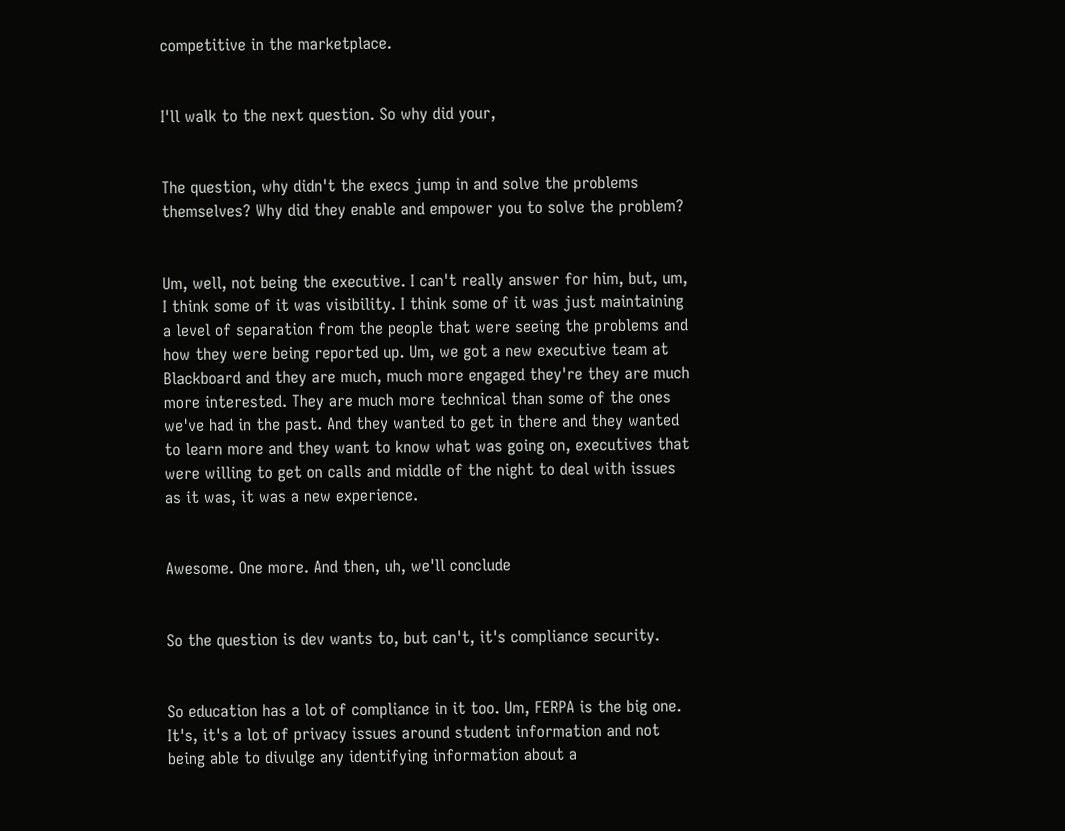competitive in the marketplace.


I'll walk to the next question. So why did your,


The question, why didn't the execs jump in and solve the problems themselves? Why did they enable and empower you to solve the problem?


Um, well, not being the executive. I can't really answer for him, but, um, I think some of it was visibility. I think some of it was just maintaining a level of separation from the people that were seeing the problems and how they were being reported up. Um, we got a new executive team at Blackboard and they are much, much more engaged they're they are much more interested. They are much more technical than some of the ones we've had in the past. And they wanted to get in there and they wanted to learn more and they want to know what was going on, executives that were willing to get on calls and middle of the night to deal with issues as it was, it was a new experience.


Awesome. One more. And then, uh, we'll conclude


So the question is dev wants to, but can't, it's compliance security.


So education has a lot of compliance in it too. Um, FERPA is the big one. It's, it's a lot of privacy issues around student information and not being able to divulge any identifying information about a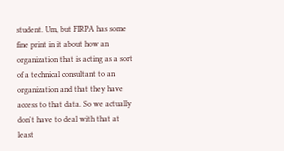student. Um, but FIRPA has some fine print in it about how an organization that is acting as a sort of a technical consultant to an organization and that they have access to that data. So we actually don't have to deal with that at least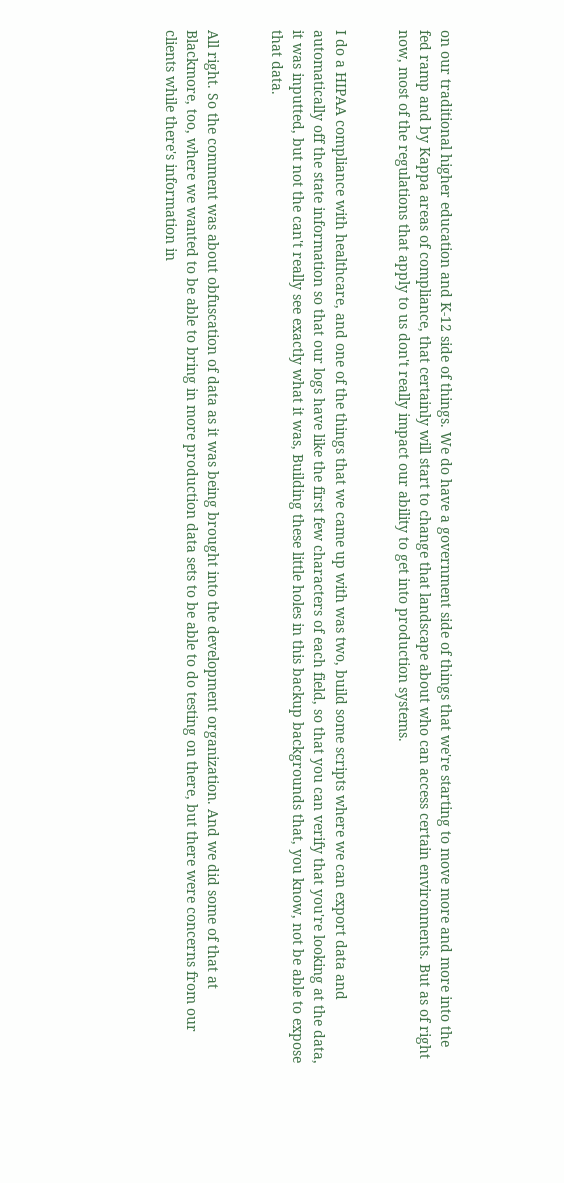on our traditional higher education and K-12 side of things. We do have a government side of things that we're starting to move more and more into the fed ramp and by Kappa areas of compliance, that certainly will start to change that landscape about who can access certain environments. But as of right now, most of the regulations that apply to us don't really impact our ability to get into production systems.


I do a HIPAA compliance with healthcare, and one of the things that we came up with was two, build some scripts where we can export data and automatically off the state information so that our logs have like the first few characters of each field, so that you can verify that you're looking at the data, it was inputted, but not the can't really see exactly what it was, Building these little holes in this backup backgrounds that, you know, not be able to expose that data.


All right. So the comment was about obfuscation of data as it was being brought into the development organization. And we did some of that at Blackmore, too, where we wanted to be able to bring in more production data sets to be able to do testing on there, but there were concerns from our clients while there's information in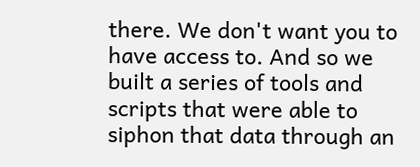there. We don't want you to have access to. And so we built a series of tools and scripts that were able to siphon that data through an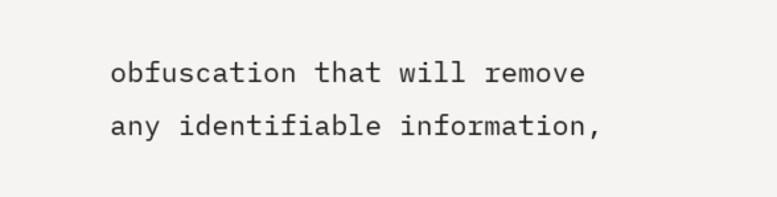obfuscation that will remove any identifiable information,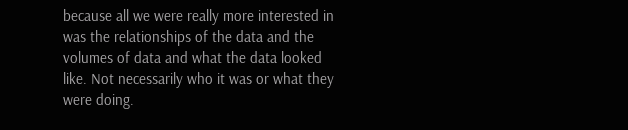because all we were really more interested in was the relationships of the data and the volumes of data and what the data looked like. Not necessarily who it was or what they were doing.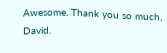Awesome. Thank you so much, David.